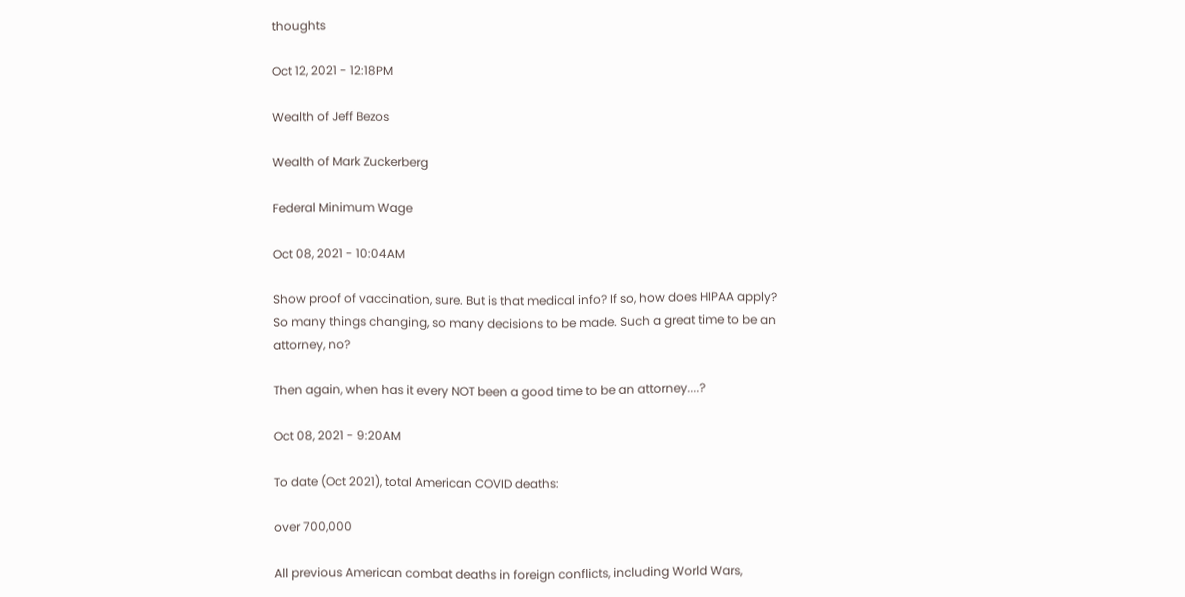thoughts

Oct 12, 2021 - 12:18PM

Wealth of Jeff Bezos

Wealth of Mark Zuckerberg

Federal Minimum Wage

Oct 08, 2021 - 10:04AM

Show proof of vaccination, sure. But is that medical info? If so, how does HIPAA apply? So many things changing, so many decisions to be made. Such a great time to be an attorney, no?

Then again, when has it every NOT been a good time to be an attorney....?

Oct 08, 2021 - 9:20AM

To date (Oct 2021), total American COVID deaths:

over 700,000

All previous American combat deaths in foreign conflicts, including World Wars,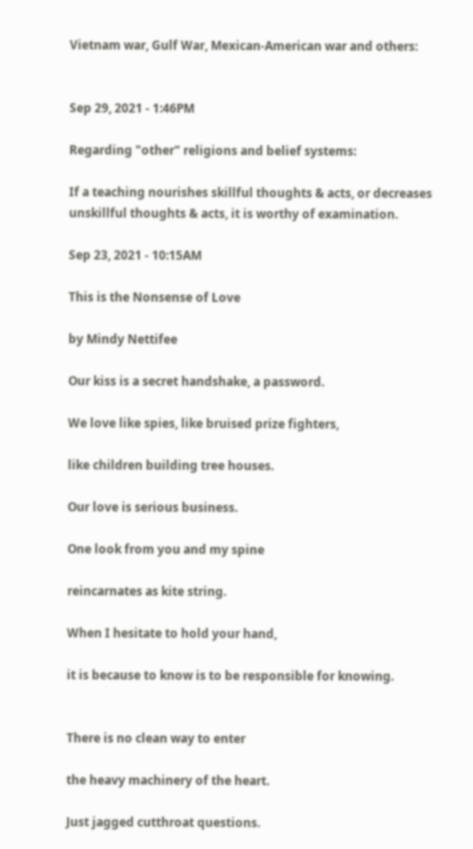Vietnam war, Gulf War, Mexican-American war and others:


Sep 29, 2021 - 1:46PM

Regarding "other" religions and belief systems:

If a teaching nourishes skillful thoughts & acts, or decreases unskillful thoughts & acts, it is worthy of examination.

Sep 23, 2021 - 10:15AM

This is the Nonsense of Love

by Mindy Nettifee

Our kiss is a secret handshake, a password.

We love like spies, like bruised prize fighters,

like children building tree houses.

Our love is serious business.

One look from you and my spine

reincarnates as kite string.

When I hesitate to hold your hand,

it is because to know is to be responsible for knowing.


There is no clean way to enter

the heavy machinery of the heart.

Just jagged cutthroat questions.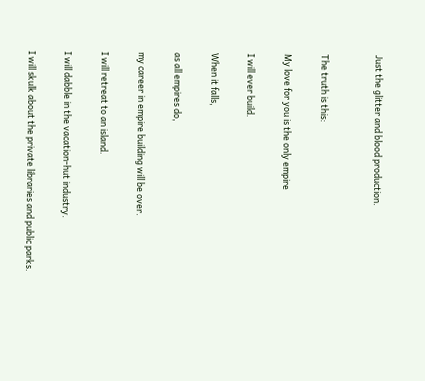Just the glitter and blood production.


The truth is this:

My love for you is the only empire

I will ever build.

When it falls,

as all empires do,

my career in empire building will be over.

I will retreat to an island.

I will dabble in the vacation-hut industry.

I will skulk about the private libraries and public parks.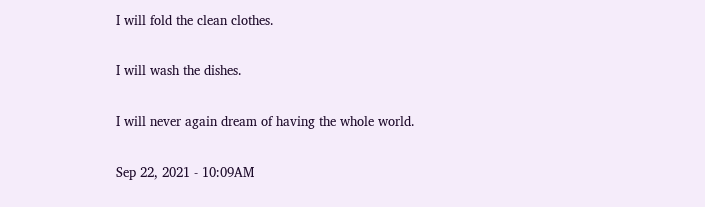I will fold the clean clothes.

I will wash the dishes.

I will never again dream of having the whole world.

Sep 22, 2021 - 10:09AM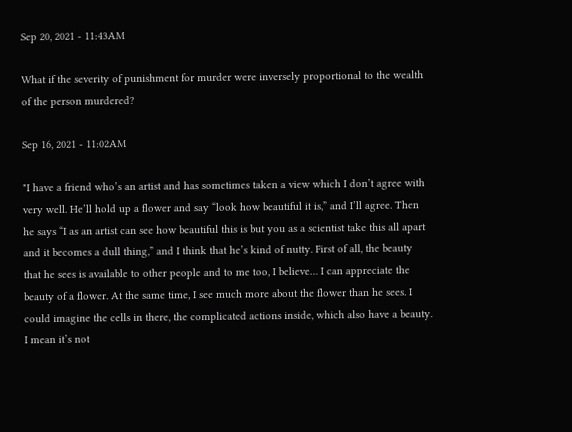Sep 20, 2021 - 11:43AM

What if the severity of punishment for murder were inversely proportional to the wealth of the person murdered?

Sep 16, 2021 - 11:02AM

"I have a friend who’s an artist and has sometimes taken a view which I don’t agree with very well. He’ll hold up a flower and say “look how beautiful it is,” and I’ll agree. Then he says “I as an artist can see how beautiful this is but you as a scientist take this all apart and it becomes a dull thing,” and I think that he’s kind of nutty. First of all, the beauty that he sees is available to other people and to me too, I believe… I can appreciate the beauty of a flower. At the same time, I see much more about the flower than he sees. I could imagine the cells in there, the complicated actions inside, which also have a beauty. I mean it’s not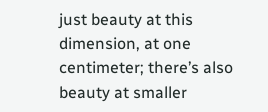just beauty at this dimension, at one centimeter; there’s also beauty at smaller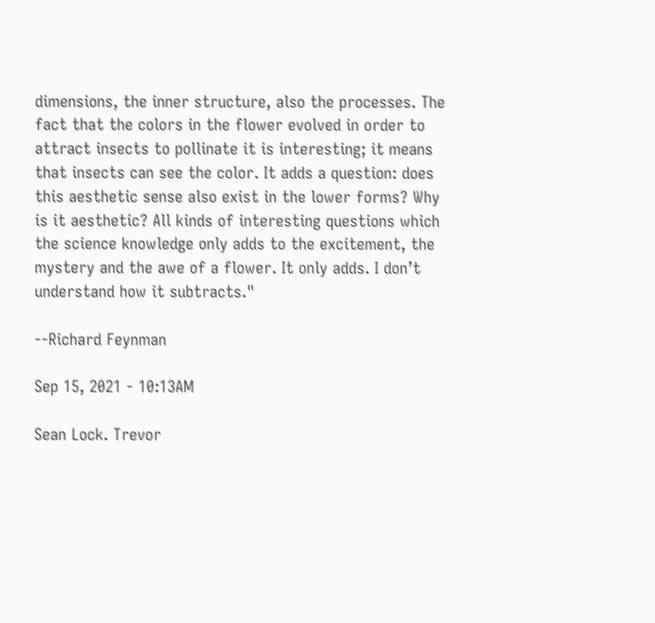dimensions, the inner structure, also the processes. The fact that the colors in the flower evolved in order to attract insects to pollinate it is interesting; it means that insects can see the color. It adds a question: does this aesthetic sense also exist in the lower forms? Why is it aesthetic? All kinds of interesting questions which the science knowledge only adds to the excitement, the mystery and the awe of a flower. It only adds. I don’t understand how it subtracts."

--Richard Feynman

Sep 15, 2021 - 10:13AM

Sean Lock. Trevor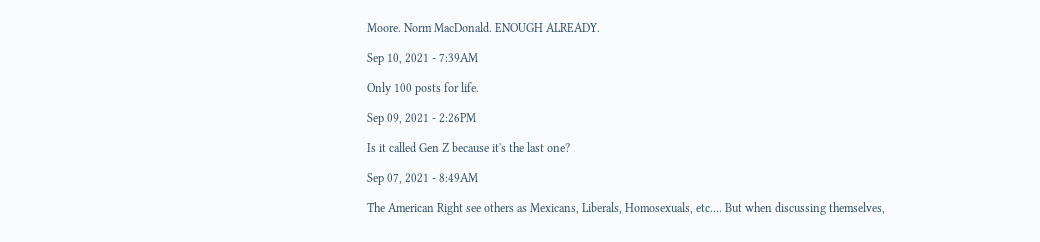Moore. Norm MacDonald. ENOUGH ALREADY.

Sep 10, 2021 - 7:39AM

Only 100 posts for life.

Sep 09, 2021 - 2:26PM

Is it called Gen Z because it's the last one?

Sep 07, 2021 - 8:49AM

The American Right see others as Mexicans, Liberals, Homosexuals, etc.... But when discussing themselves,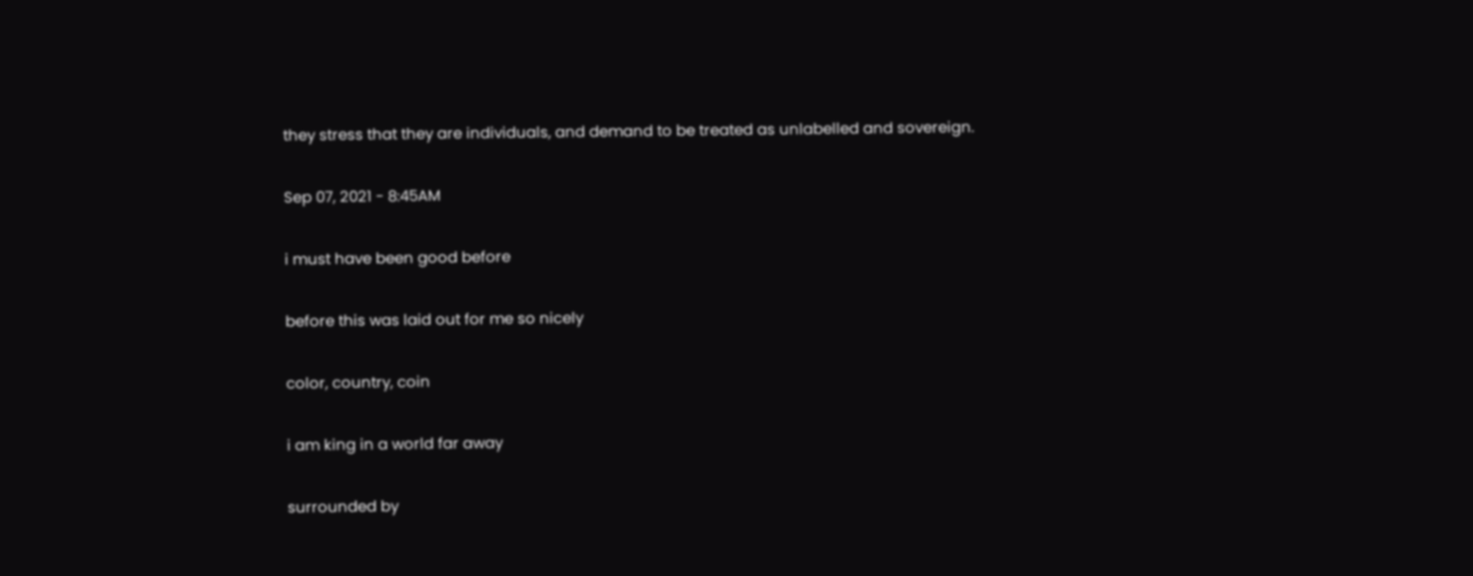they stress that they are individuals, and demand to be treated as unlabelled and sovereign.

Sep 07, 2021 - 8:45AM

i must have been good before

before this was laid out for me so nicely

color, country, coin

i am king in a world far away

surrounded by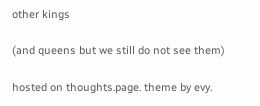other kings

(and queens but we still do not see them)

hosted on thoughts.page. theme by evy.